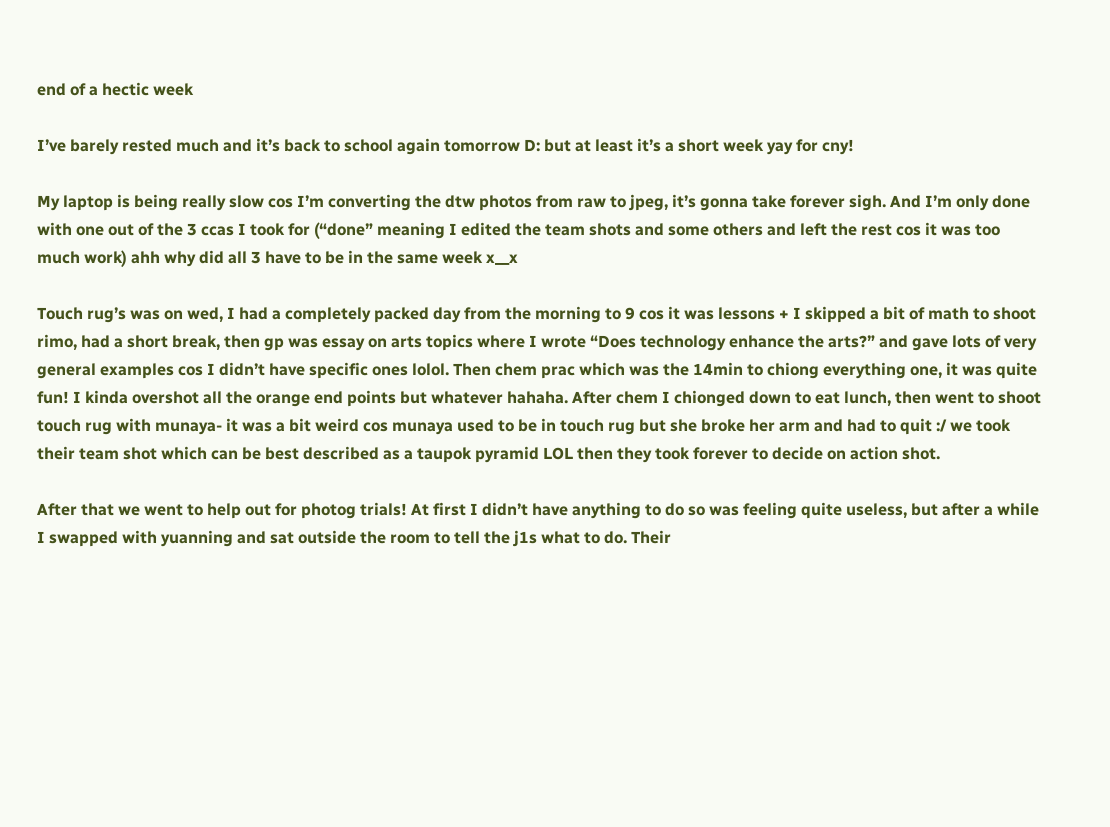end of a hectic week

I’ve barely rested much and it’s back to school again tomorrow D: but at least it’s a short week yay for cny!

My laptop is being really slow cos I’m converting the dtw photos from raw to jpeg, it’s gonna take forever sigh. And I’m only done with one out of the 3 ccas I took for (“done” meaning I edited the team shots and some others and left the rest cos it was too much work) ahh why did all 3 have to be in the same week x__x

Touch rug’s was on wed, I had a completely packed day from the morning to 9 cos it was lessons + I skipped a bit of math to shoot rimo, had a short break, then gp was essay on arts topics where I wrote “Does technology enhance the arts?” and gave lots of very general examples cos I didn’t have specific ones lolol. Then chem prac which was the 14min to chiong everything one, it was quite fun! I kinda overshot all the orange end points but whatever hahaha. After chem I chionged down to eat lunch, then went to shoot touch rug with munaya- it was a bit weird cos munaya used to be in touch rug but she broke her arm and had to quit :/ we took their team shot which can be best described as a taupok pyramid LOL then they took forever to decide on action shot.

After that we went to help out for photog trials! At first I didn’t have anything to do so was feeling quite useless, but after a while I swapped with yuanning and sat outside the room to tell the j1s what to do. Their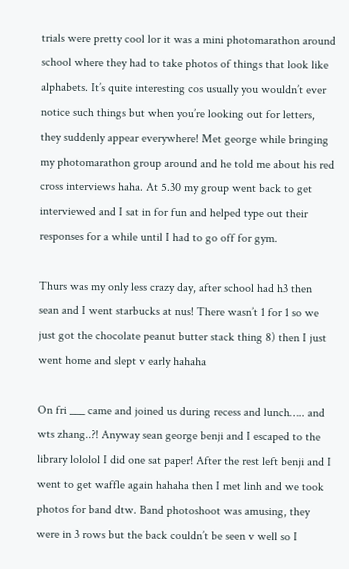trials were pretty cool lor it was a mini photomarathon around school where they had to take photos of things that look like alphabets. It’s quite interesting cos usually you wouldn’t ever notice such things but when you’re looking out for letters, they suddenly appear everywhere! Met george while bringing my photomarathon group around and he told me about his red cross interviews haha. At 5.30 my group went back to get interviewed and I sat in for fun and helped type out their responses for a while until I had to go off for gym.

Thurs was my only less crazy day, after school had h3 then sean and I went starbucks at nus! There wasn’t 1 for 1 so we just got the chocolate peanut butter stack thing 8) then I just went home and slept v early hahaha

On fri ___ came and joined us during recess and lunch….. and wts zhang..?! Anyway sean george benji and I escaped to the library lololol I did one sat paper! After the rest left benji and I went to get waffle again hahaha then I met linh and we took photos for band dtw. Band photoshoot was amusing, they were in 3 rows but the back couldn’t be seen v well so I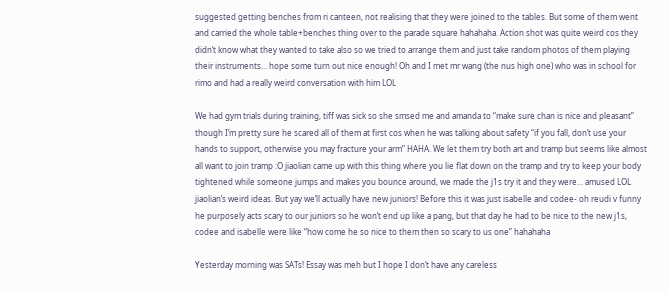suggested getting benches from ri canteen, not realising that they were joined to the tables. But some of them went and carried the whole table+benches thing over to the parade square hahahaha. Action shot was quite weird cos they didn’t know what they wanted to take also so we tried to arrange them and just take random photos of them playing their instruments… hope some turn out nice enough! Oh and I met mr wang (the nus high one) who was in school for rimo and had a really weird conversation with him LOL

We had gym trials during training, tiff was sick so she smsed me and amanda to “make sure chan is nice and pleasant” though I’m pretty sure he scared all of them at first cos when he was talking about safety “if you fall, don’t use your hands to support, otherwise you may fracture your arm” HAHA. We let them try both art and tramp but seems like almost all want to join tramp :O jiaolian came up with this thing where you lie flat down on the tramp and try to keep your body tightened while someone jumps and makes you bounce around, we made the j1s try it and they were… amused LOL jiaolian’s weird ideas. But yay we’ll actually have new juniors! Before this it was just isabelle and codee- oh reudi v funny he purposely acts scary to our juniors so he won’t end up like a pang, but that day he had to be nice to the new j1s, codee and isabelle were like “how come he so nice to them then so scary to us one” hahahaha

Yesterday morning was SATs! Essay was meh but I hope I don’t have any careless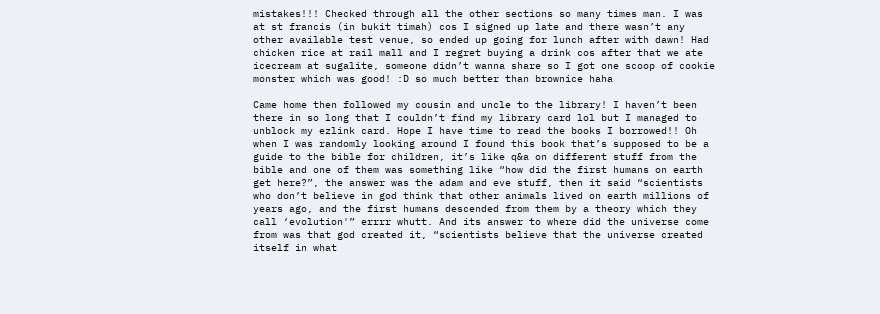mistakes!!! Checked through all the other sections so many times man. I was at st francis (in bukit timah) cos I signed up late and there wasn’t any other available test venue, so ended up going for lunch after with dawn! Had chicken rice at rail mall and I regret buying a drink cos after that we ate icecream at sugalite, someone didn’t wanna share so I got one scoop of cookie monster which was good! :D so much better than brownice haha

Came home then followed my cousin and uncle to the library! I haven’t been there in so long that I couldn’t find my library card lol but I managed to unblock my ezlink card. Hope I have time to read the books I borrowed!! Oh when I was randomly looking around I found this book that’s supposed to be a guide to the bible for children, it’s like q&a on different stuff from the bible and one of them was something like “how did the first humans on earth get here?”, the answer was the adam and eve stuff, then it said “scientists who don’t believe in god think that other animals lived on earth millions of years ago, and the first humans descended from them by a theory which they call ‘evolution'” errrr whutt. And its answer to where did the universe come from was that god created it, “scientists believe that the universe created itself in what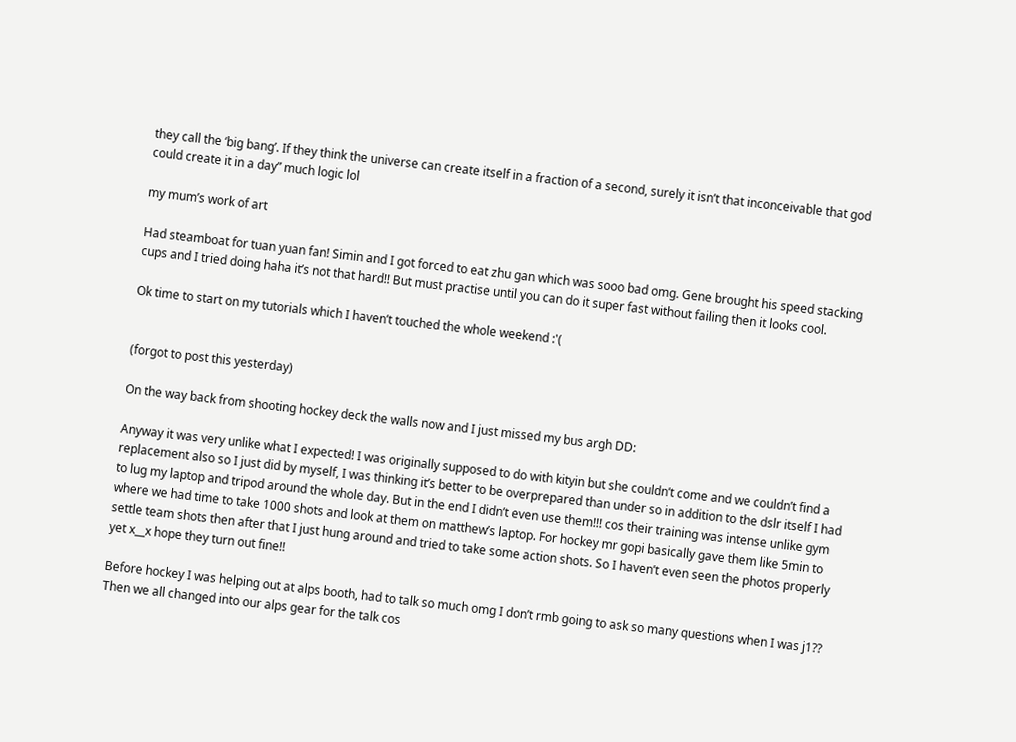they call the ‘big bang’. If they think the universe can create itself in a fraction of a second, surely it isn’t that inconceivable that god could create it in a day” much logic lol

my mum’s work of art

Had steamboat for tuan yuan fan! Simin and I got forced to eat zhu gan which was sooo bad omg. Gene brought his speed stacking cups and I tried doing haha it’s not that hard!! But must practise until you can do it super fast without failing then it looks cool.

Ok time to start on my tutorials which I haven’t touched the whole weekend :'(


(forgot to post this yesterday)

On the way back from shooting hockey deck the walls now and I just missed my bus argh DD:

Anyway it was very unlike what I expected! I was originally supposed to do with kityin but she couldn’t come and we couldn’t find a replacement also so I just did by myself, I was thinking it’s better to be overprepared than under so in addition to the dslr itself I had to lug my laptop and tripod around the whole day. But in the end I didn’t even use them!!! cos their training was intense unlike gym where we had time to take 1000 shots and look at them on matthew’s laptop. For hockey mr gopi basically gave them like 5min to settle team shots then after that I just hung around and tried to take some action shots. So I haven’t even seen the photos properly yet x__x hope they turn out fine!!

Before hockey I was helping out at alps booth, had to talk so much omg I don’t rmb going to ask so many questions when I was j1?? Then we all changed into our alps gear for the talk cos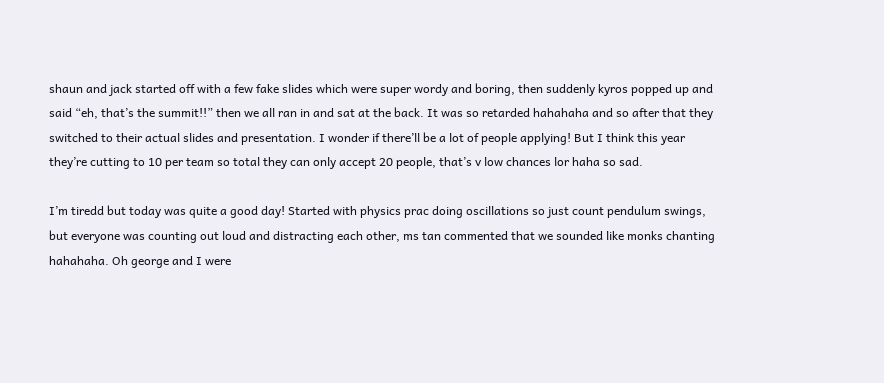shaun and jack started off with a few fake slides which were super wordy and boring, then suddenly kyros popped up and said “eh, that’s the summit!!” then we all ran in and sat at the back. It was so retarded hahahaha and so after that they switched to their actual slides and presentation. I wonder if there’ll be a lot of people applying! But I think this year they’re cutting to 10 per team so total they can only accept 20 people, that’s v low chances lor haha so sad.

I’m tiredd but today was quite a good day! Started with physics prac doing oscillations so just count pendulum swings, but everyone was counting out loud and distracting each other, ms tan commented that we sounded like monks chanting hahahaha. Oh george and I were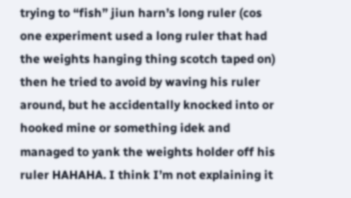trying to “fish” jiun harn’s long ruler (cos one experiment used a long ruler that had the weights hanging thing scotch taped on) then he tried to avoid by waving his ruler around, but he accidentally knocked into or hooked mine or something idek and managed to yank the weights holder off his ruler HAHAHA. I think I’m not explaining it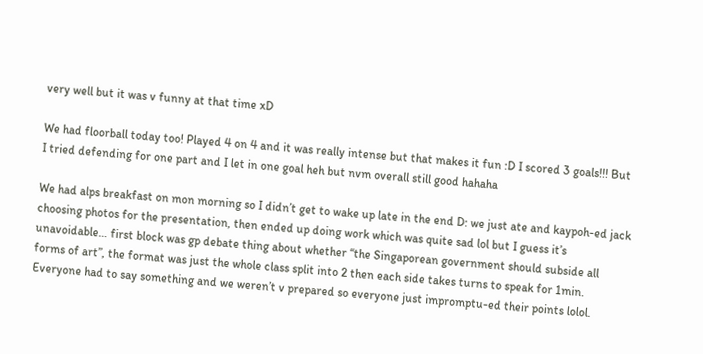very well but it was v funny at that time xD

We had floorball today too! Played 4 on 4 and it was really intense but that makes it fun :D I scored 3 goals!!! But I tried defending for one part and I let in one goal heh but nvm overall still good hahaha

We had alps breakfast on mon morning so I didn’t get to wake up late in the end D: we just ate and kaypoh-ed jack choosing photos for the presentation, then ended up doing work which was quite sad lol but I guess it’s unavoidable… first block was gp debate thing about whether “the Singaporean government should subside all forms of art”, the format was just the whole class split into 2 then each side takes turns to speak for 1min. Everyone had to say something and we weren’t v prepared so everyone just impromptu-ed their points lolol.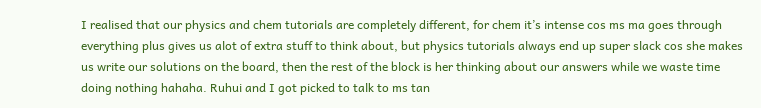I realised that our physics and chem tutorials are completely different, for chem it’s intense cos ms ma goes through everything plus gives us alot of extra stuff to think about, but physics tutorials always end up super slack cos she makes us write our solutions on the board, then the rest of the block is her thinking about our answers while we waste time doing nothing hahaha. Ruhui and I got picked to talk to ms tan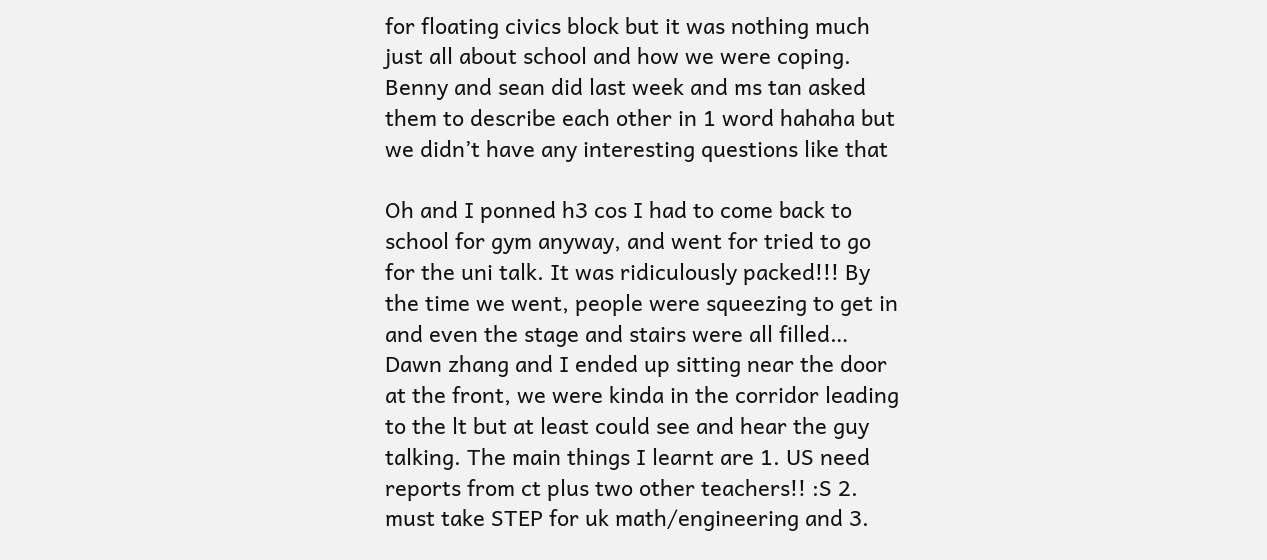for floating civics block but it was nothing much just all about school and how we were coping. Benny and sean did last week and ms tan asked them to describe each other in 1 word hahaha but we didn’t have any interesting questions like that

Oh and I ponned h3 cos I had to come back to school for gym anyway, and went for tried to go for the uni talk. It was ridiculously packed!!! By the time we went, people were squeezing to get in and even the stage and stairs were all filled… Dawn zhang and I ended up sitting near the door at the front, we were kinda in the corridor leading to the lt but at least could see and hear the guy talking. The main things I learnt are 1. US need reports from ct plus two other teachers!! :S 2. must take STEP for uk math/engineering and 3.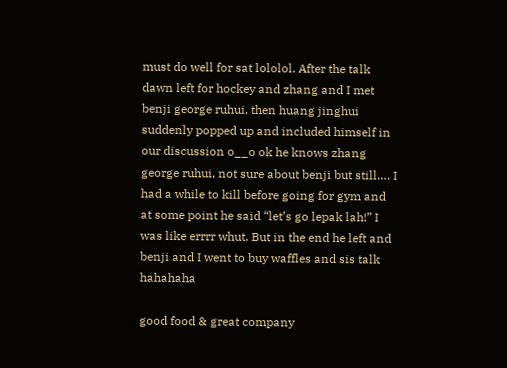must do well for sat lololol. After the talk dawn left for hockey and zhang and I met benji george ruhui, then huang jinghui suddenly popped up and included himself in our discussion o__o ok he knows zhang george ruhui, not sure about benji but still…. I had a while to kill before going for gym and at some point he said “let’s go lepak lah!” I was like errrr whut. But in the end he left and benji and I went to buy waffles and sis talk hahahaha

good food & great company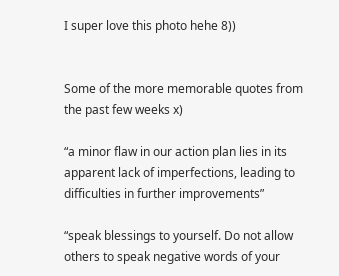I super love this photo hehe 8))


Some of the more memorable quotes from the past few weeks x)

“a minor flaw in our action plan lies in its apparent lack of imperfections, leading to difficulties in further improvements”

“speak blessings to yourself. Do not allow others to speak negative words of your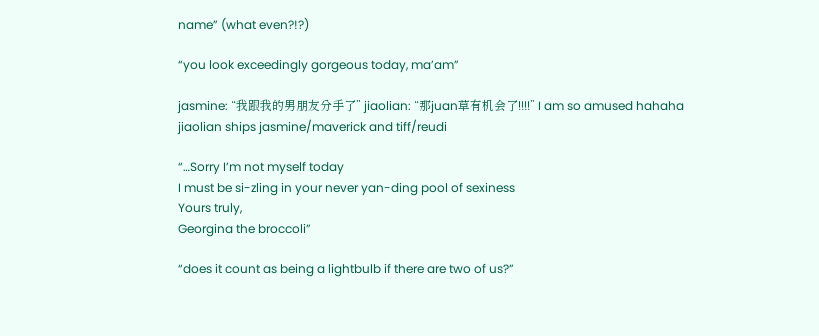name” (what even?!?)

“you look exceedingly gorgeous today, ma’am”

jasmine: “我跟我的男朋友分手了” jiaolian: “那juan草有机会了!!!!” I am so amused hahaha jiaolian ships jasmine/maverick and tiff/reudi

“…Sorry I’m not myself today
I must be si-zling in your never yan-ding pool of sexiness
Yours truly,
Georgina the broccoli”

“does it count as being a lightbulb if there are two of us?”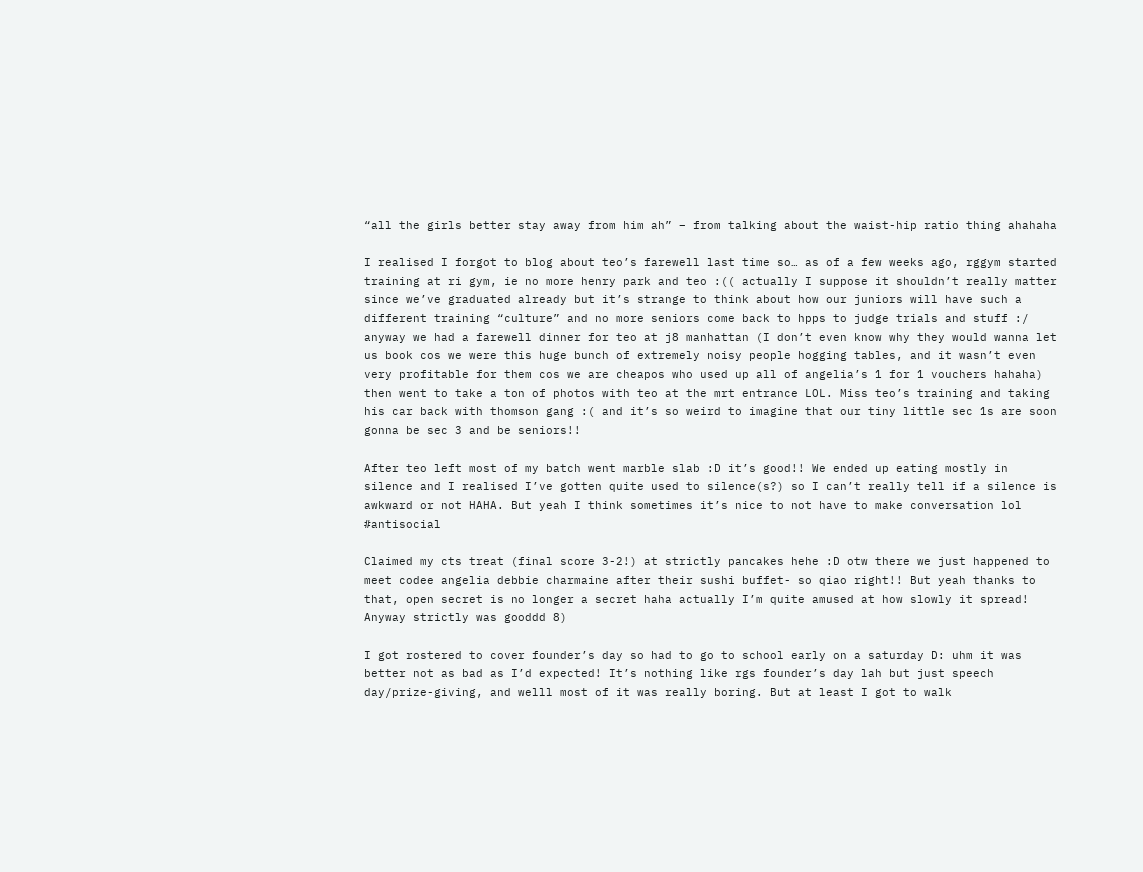“all the girls better stay away from him ah” – from talking about the waist-hip ratio thing ahahaha

I realised I forgot to blog about teo’s farewell last time so… as of a few weeks ago, rggym started training at ri gym, ie no more henry park and teo :(( actually I suppose it shouldn’t really matter since we’ve graduated already but it’s strange to think about how our juniors will have such a different training “culture” and no more seniors come back to hpps to judge trials and stuff :/ anyway we had a farewell dinner for teo at j8 manhattan (I don’t even know why they would wanna let us book cos we were this huge bunch of extremely noisy people hogging tables, and it wasn’t even very profitable for them cos we are cheapos who used up all of angelia’s 1 for 1 vouchers hahaha) then went to take a ton of photos with teo at the mrt entrance LOL. Miss teo’s training and taking his car back with thomson gang :( and it’s so weird to imagine that our tiny little sec 1s are soon gonna be sec 3 and be seniors!!

After teo left most of my batch went marble slab :D it’s good!! We ended up eating mostly in silence and I realised I’ve gotten quite used to silence(s?) so I can’t really tell if a silence is awkward or not HAHA. But yeah I think sometimes it’s nice to not have to make conversation lol #antisocial

Claimed my cts treat (final score 3-2!) at strictly pancakes hehe :D otw there we just happened to meet codee angelia debbie charmaine after their sushi buffet- so qiao right!! But yeah thanks to that, open secret is no longer a secret haha actually I’m quite amused at how slowly it spread! Anyway strictly was gooddd 8)

I got rostered to cover founder’s day so had to go to school early on a saturday D: uhm it was better not as bad as I’d expected! It’s nothing like rgs founder’s day lah but just speech day/prize-giving, and welll most of it was really boring. But at least I got to walk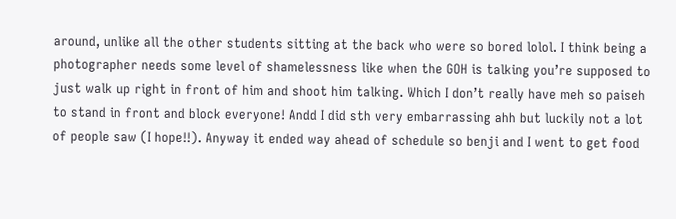around, unlike all the other students sitting at the back who were so bored lolol. I think being a photographer needs some level of shamelessness like when the GOH is talking you’re supposed to just walk up right in front of him and shoot him talking. Which I don’t really have meh so paiseh to stand in front and block everyone! Andd I did sth very embarrassing ahh but luckily not a lot of people saw (I hope!!). Anyway it ended way ahead of schedule so benji and I went to get food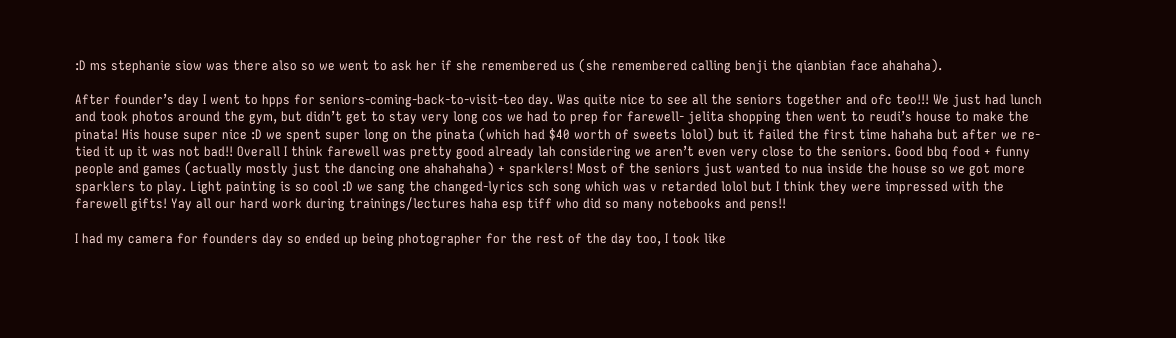:D ms stephanie siow was there also so we went to ask her if she remembered us (she remembered calling benji the qianbian face ahahaha).

After founder’s day I went to hpps for seniors-coming-back-to-visit-teo day. Was quite nice to see all the seniors together and ofc teo!!! We just had lunch and took photos around the gym, but didn’t get to stay very long cos we had to prep for farewell- jelita shopping then went to reudi’s house to make the pinata! His house super nice :D we spent super long on the pinata (which had $40 worth of sweets lolol) but it failed the first time hahaha but after we re-tied it up it was not bad!! Overall I think farewell was pretty good already lah considering we aren’t even very close to the seniors. Good bbq food + funny people and games (actually mostly just the dancing one ahahahaha) + sparklers! Most of the seniors just wanted to nua inside the house so we got more sparklers to play. Light painting is so cool :D we sang the changed-lyrics sch song which was v retarded lolol but I think they were impressed with the farewell gifts! Yay all our hard work during trainings/lectures haha esp tiff who did so many notebooks and pens!!

I had my camera for founders day so ended up being photographer for the rest of the day too, I took like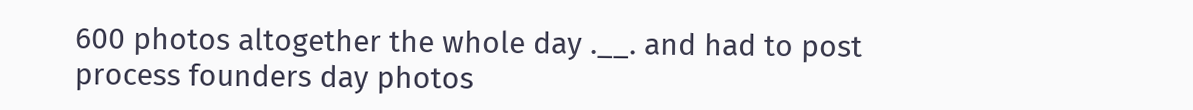600 photos altogether the whole day .__. and had to post process founders day photos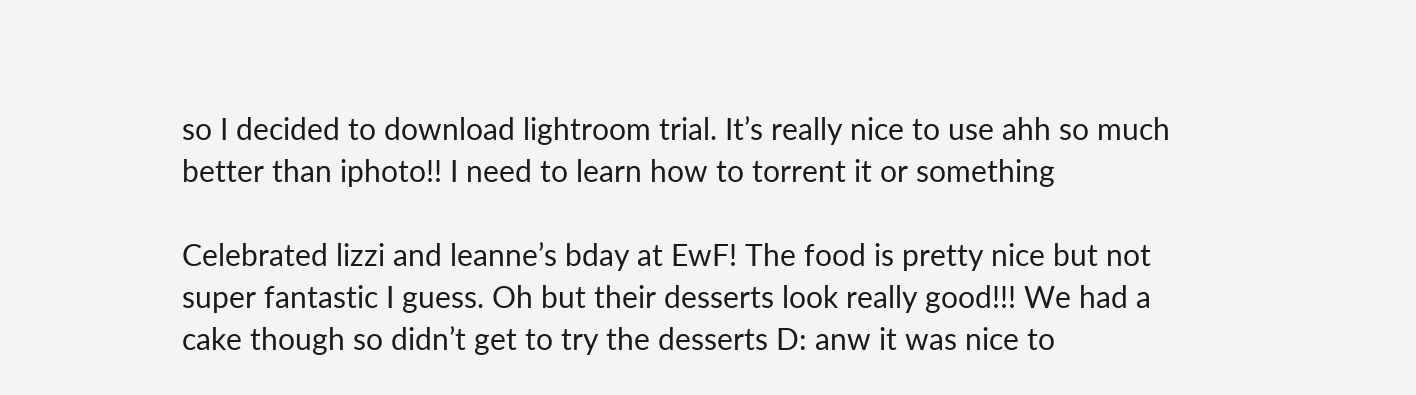so I decided to download lightroom trial. It’s really nice to use ahh so much better than iphoto!! I need to learn how to torrent it or something

Celebrated lizzi and leanne’s bday at EwF! The food is pretty nice but not super fantastic I guess. Oh but their desserts look really good!!! We had a cake though so didn’t get to try the desserts D: anw it was nice to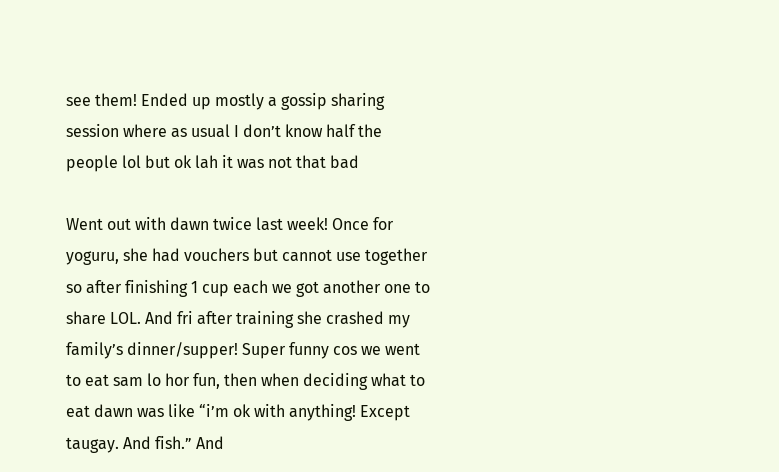see them! Ended up mostly a gossip sharing session where as usual I don’t know half the people lol but ok lah it was not that bad

Went out with dawn twice last week! Once for yoguru, she had vouchers but cannot use together so after finishing 1 cup each we got another one to share LOL. And fri after training she crashed my family’s dinner/supper! Super funny cos we went to eat sam lo hor fun, then when deciding what to eat dawn was like “i’m ok with anything! Except taugay. And fish.” And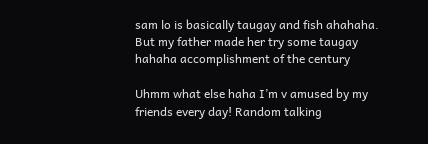sam lo is basically taugay and fish ahahaha. But my father made her try some taugay hahaha accomplishment of the century

Uhmm what else haha I’m v amused by my friends every day! Random talking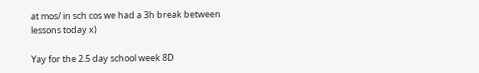at mos/ in sch cos we had a 3h break between lessons today x)

Yay for the 2.5 day school week 8D